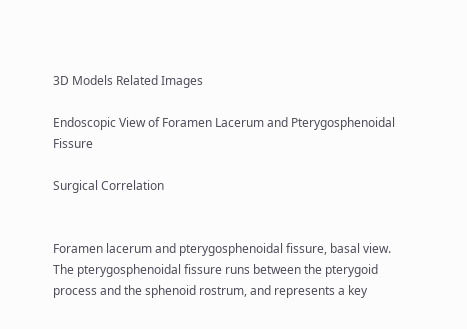3D Models Related Images

Endoscopic View of Foramen Lacerum and Pterygosphenoidal Fissure

Surgical Correlation


Foramen lacerum and pterygosphenoidal fissure, basal view. The pterygosphenoidal fissure runs between the pterygoid process and the sphenoid rostrum, and represents a key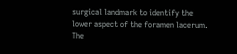surgical landmark to identify the lower aspect of the foramen lacerum. The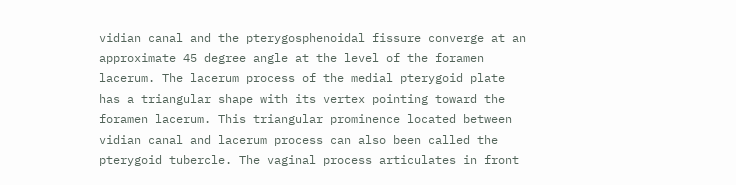vidian canal and the pterygosphenoidal fissure converge at an approximate 45 degree angle at the level of the foramen lacerum. The lacerum process of the medial pterygoid plate has a triangular shape with its vertex pointing toward the foramen lacerum. This triangular prominence located between vidian canal and lacerum process can also been called the pterygoid tubercle. The vaginal process articulates in front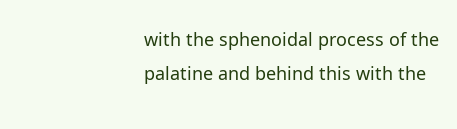with the sphenoidal process of the palatine and behind this with the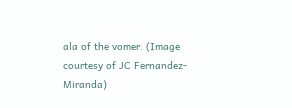ala of the vomer. (Image courtesy of JC Fernandez-Miranda)